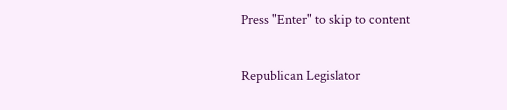Press "Enter" to skip to content

Republican Legislator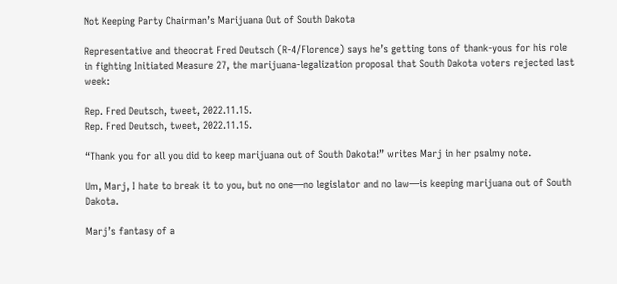Not Keeping Party Chairman’s Marijuana Out of South Dakota

Representative and theocrat Fred Deutsch (R-4/Florence) says he’s getting tons of thank-yous for his role in fighting Initiated Measure 27, the marijuana-legalization proposal that South Dakota voters rejected last week:

Rep. Fred Deutsch, tweet, 2022.11.15.
Rep. Fred Deutsch, tweet, 2022.11.15.

“Thank you for all you did to keep marijuana out of South Dakota!” writes Marj in her psalmy note.

Um, Marj, I hate to break it to you, but no one—no legislator and no law—is keeping marijuana out of South Dakota.

Marj’s fantasy of a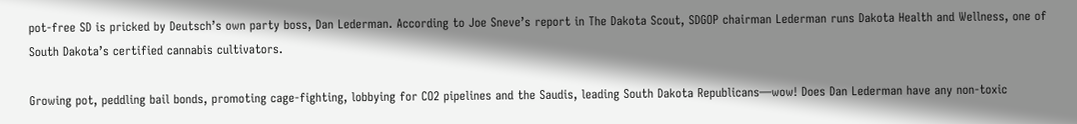pot-free SD is pricked by Deutsch’s own party boss, Dan Lederman. According to Joe Sneve’s report in The Dakota Scout, SDGOP chairman Lederman runs Dakota Health and Wellness, one of South Dakota’s certified cannabis cultivators.

Growing pot, peddling bail bonds, promoting cage-fighting, lobbying for CO2 pipelines and the Saudis, leading South Dakota Republicans—wow! Does Dan Lederman have any non-toxic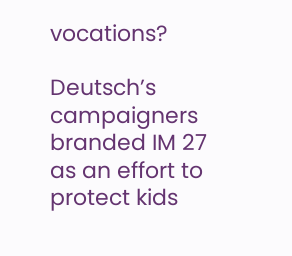vocations?

Deutsch’s campaigners branded IM 27 as an effort to protect kids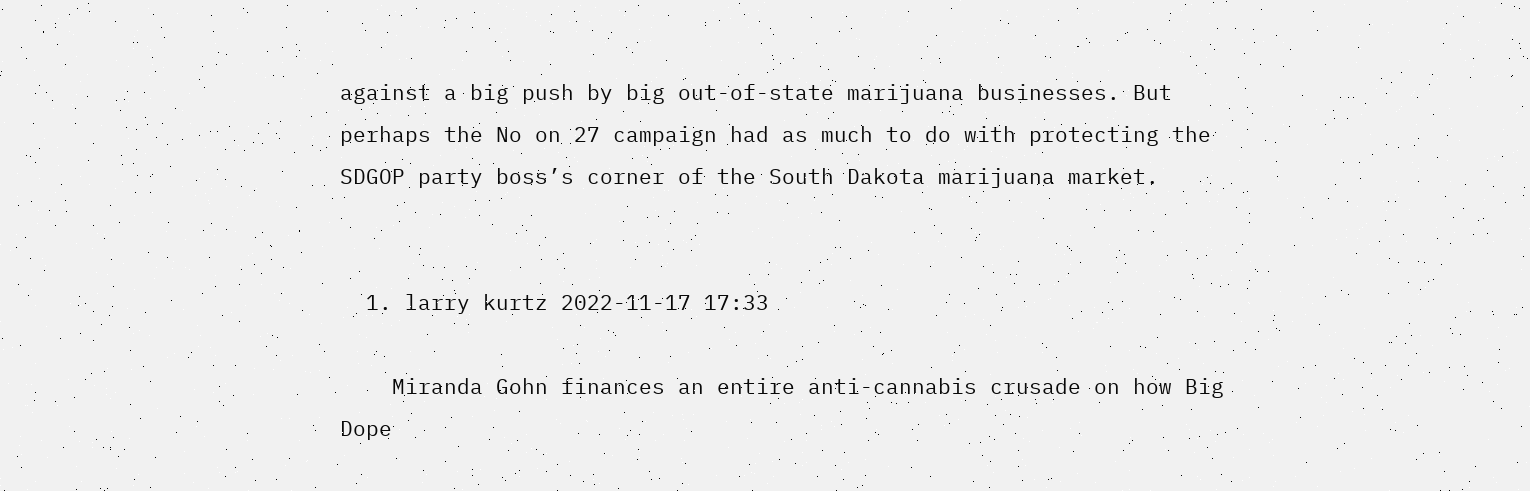against a big push by big out-of-state marijuana businesses. But perhaps the No on 27 campaign had as much to do with protecting the SDGOP party boss’s corner of the South Dakota marijuana market.


  1. larry kurtz 2022-11-17 17:33

    Miranda Gohn finances an entire anti-cannabis crusade on how Big Dope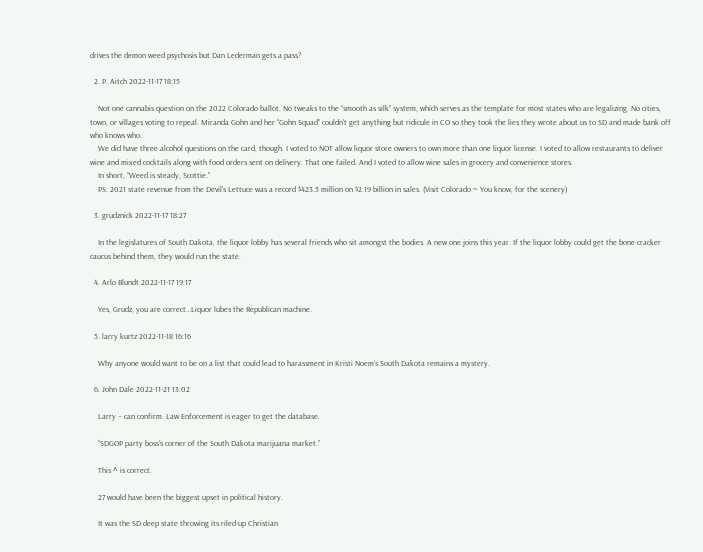drives the demon weed psychosis but Dan Lederman gets a pass?

  2. P. Aitch 2022-11-17 18:15

    Not one cannabis question on the 2022 Colorado ballot. No tweaks to the “smooth as silk” system, which serves as the template for most states who are legalizing. No cities, town, or villages voting to repeal. Miranda Gohn and her “Gohn Squad” couldn’t get anything but ridicule in CO so they took the lies they wrote about us to SD and made bank off who knows who.
    We did have three alcohol questions on the card, though. I voted to NOT allow liquor store owners to own more than one liquor license. I voted to allow restaurants to deliver wine and mixed cocktails along with food orders sent on delivery. That one failed. And I voted to allow wine sales in grocery and convenience stores.
    In short, “Weed is steady, Scottie.”
    PS: 2021 state revenue from the Devil’s Lettuce was a record $423.5 million on $2.19 billion in sales. (Visit Colorado ~ You know, for the scenery)

  3. grudznick 2022-11-17 18:27

    In the legislatures of South Dakota, the liquor lobby has several friends who sit amongst the bodies. A new one joins this year. If the liquor lobby could get the bone cracker caucus behind them, they would run the state.

  4. Arlo Blundt 2022-11-17 19:17

    Yes, Grudz, you are correct…Liquor lubes the Republican machine.

  5. larry kurtz 2022-11-18 16:16

    Why anyone would want to be on a list that could lead to harassment in Kristi Noem’s South Dakota remains a mystery.

  6. John Dale 2022-11-21 13:02

    Larry – can confirm. Law Enforcement is eager to get the database.

    “SDGOP party boss’s corner of the South Dakota marijuana market.”

    This ^ is correct.

    27 would have been the biggest upset in political history.

    It was the SD deep state throwing its riled-up Christian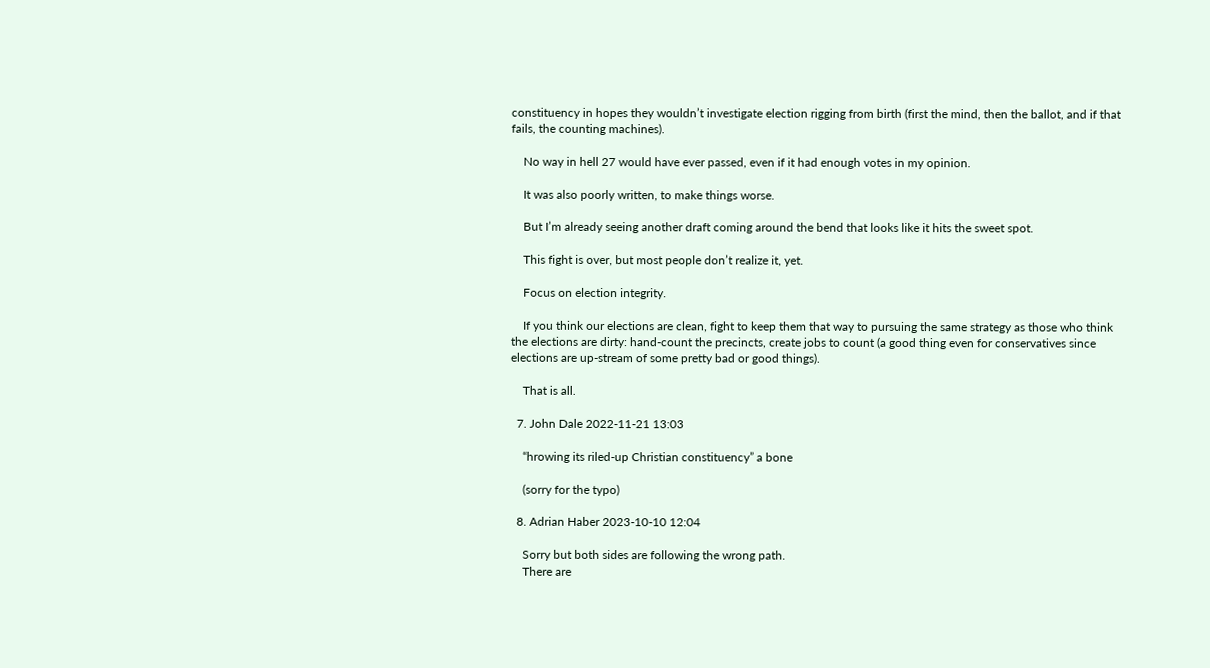constituency in hopes they wouldn’t investigate election rigging from birth (first the mind, then the ballot, and if that fails, the counting machines).

    No way in hell 27 would have ever passed, even if it had enough votes in my opinion.

    It was also poorly written, to make things worse.

    But I’m already seeing another draft coming around the bend that looks like it hits the sweet spot.

    This fight is over, but most people don’t realize it, yet.

    Focus on election integrity.

    If you think our elections are clean, fight to keep them that way to pursuing the same strategy as those who think the elections are dirty: hand-count the precincts, create jobs to count (a good thing even for conservatives since elections are up-stream of some pretty bad or good things).

    That is all.

  7. John Dale 2022-11-21 13:03

    “hrowing its riled-up Christian constituency” a bone

    (sorry for the typo)

  8. Adrian Haber 2023-10-10 12:04

    Sorry but both sides are following the wrong path.
    There are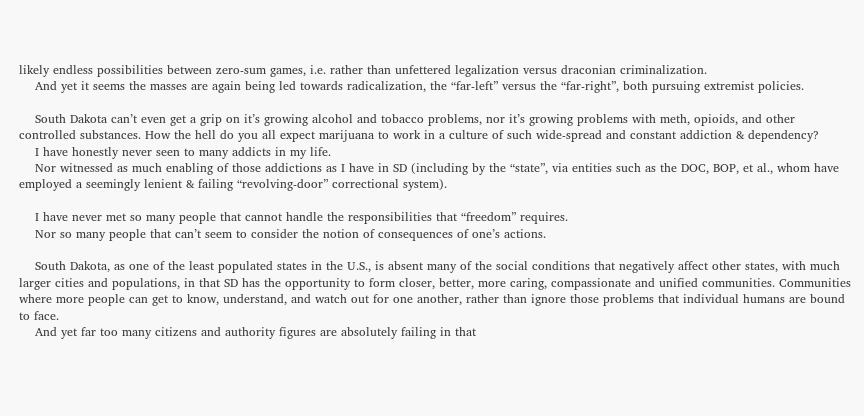likely endless possibilities between zero-sum games, i.e. rather than unfettered legalization versus draconian criminalization.
    And yet it seems the masses are again being led towards radicalization, the “far-left” versus the “far-right”, both pursuing extremist policies.

    South Dakota can’t even get a grip on it’s growing alcohol and tobacco problems, nor it’s growing problems with meth, opioids, and other controlled substances. How the hell do you all expect marijuana to work in a culture of such wide-spread and constant addiction & dependency?
    I have honestly never seen to many addicts in my life.
    Nor witnessed as much enabling of those addictions as I have in SD (including by the “state”, via entities such as the DOC, BOP, et al., whom have employed a seemingly lenient & failing “revolving-door” correctional system).

    I have never met so many people that cannot handle the responsibilities that “freedom” requires.
    Nor so many people that can’t seem to consider the notion of consequences of one’s actions.

    South Dakota, as one of the least populated states in the U.S., is absent many of the social conditions that negatively affect other states, with much larger cities and populations, in that SD has the opportunity to form closer, better, more caring, compassionate and unified communities. Communities where more people can get to know, understand, and watch out for one another, rather than ignore those problems that individual humans are bound to face.
    And yet far too many citizens and authority figures are absolutely failing in that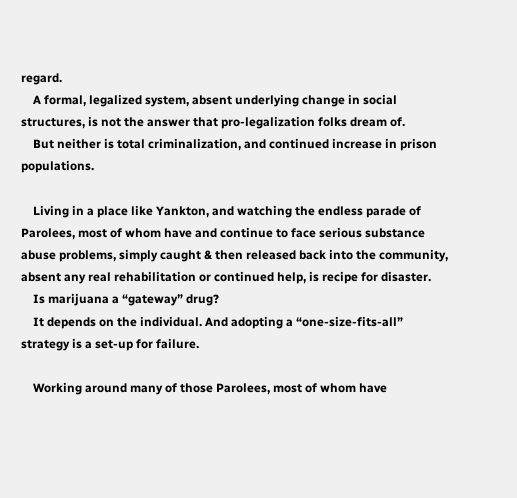regard.
    A formal, legalized system, absent underlying change in social structures, is not the answer that pro-legalization folks dream of.
    But neither is total criminalization, and continued increase in prison populations.

    Living in a place like Yankton, and watching the endless parade of Parolees, most of whom have and continue to face serious substance abuse problems, simply caught & then released back into the community, absent any real rehabilitation or continued help, is recipe for disaster.
    Is marijuana a “gateway” drug?
    It depends on the individual. And adopting a “one-size-fits-all” strategy is a set-up for failure.

    Working around many of those Parolees, most of whom have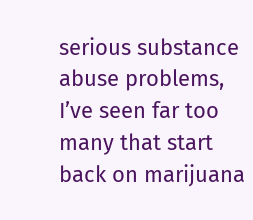serious substance abuse problems, I’ve seen far too many that start back on marijuana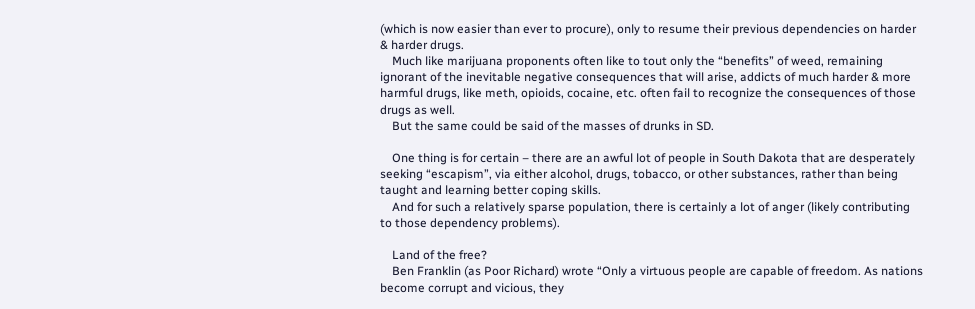(which is now easier than ever to procure), only to resume their previous dependencies on harder & harder drugs.
    Much like marijuana proponents often like to tout only the “benefits” of weed, remaining ignorant of the inevitable negative consequences that will arise, addicts of much harder & more harmful drugs, like meth, opioids, cocaine, etc. often fail to recognize the consequences of those drugs as well.
    But the same could be said of the masses of drunks in SD.

    One thing is for certain – there are an awful lot of people in South Dakota that are desperately seeking “escapism”, via either alcohol, drugs, tobacco, or other substances, rather than being taught and learning better coping skills.
    And for such a relatively sparse population, there is certainly a lot of anger (likely contributing to those dependency problems).

    Land of the free?
    Ben Franklin (as Poor Richard) wrote “Only a virtuous people are capable of freedom. As nations become corrupt and vicious, they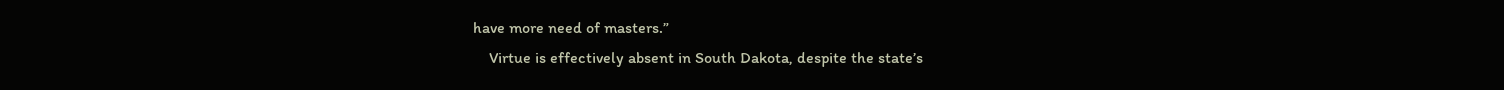have more need of masters.”
    Virtue is effectively absent in South Dakota, despite the state’s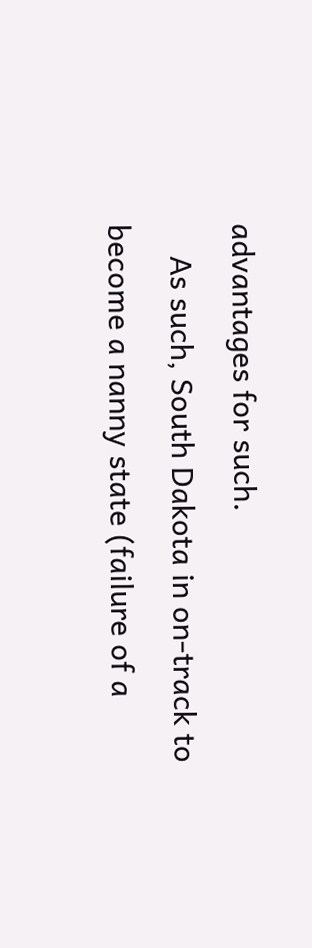advantages for such.
    As such, South Dakota in on-track to become a nanny state (failure of a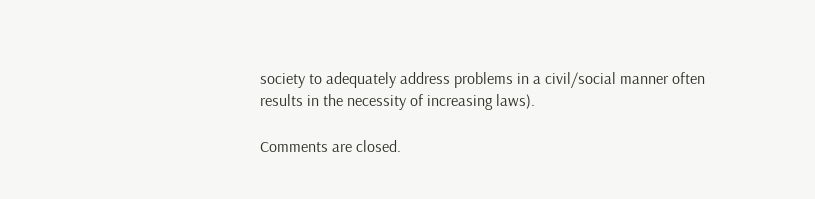society to adequately address problems in a civil/social manner often results in the necessity of increasing laws).

Comments are closed.